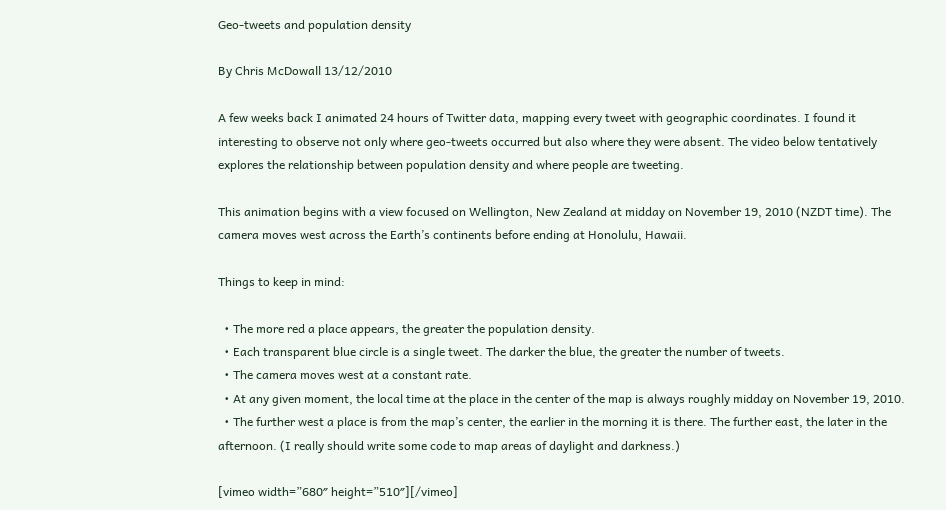Geo-tweets and population density

By Chris McDowall 13/12/2010

A few weeks back I animated 24 hours of Twitter data, mapping every tweet with geographic coordinates. I found it interesting to observe not only where geo-tweets occurred but also where they were absent. The video below tentatively explores the relationship between population density and where people are tweeting.

This animation begins with a view focused on Wellington, New Zealand at midday on November 19, 2010 (NZDT time). The camera moves west across the Earth’s continents before ending at Honolulu, Hawaii.

Things to keep in mind:

  • The more red a place appears, the greater the population density.
  • Each transparent blue circle is a single tweet. The darker the blue, the greater the number of tweets.
  • The camera moves west at a constant rate.
  • At any given moment, the local time at the place in the center of the map is always roughly midday on November 19, 2010.
  • The further west a place is from the map’s center, the earlier in the morning it is there. The further east, the later in the afternoon. (I really should write some code to map areas of daylight and darkness.)

[vimeo width=”680″ height=”510″][/vimeo]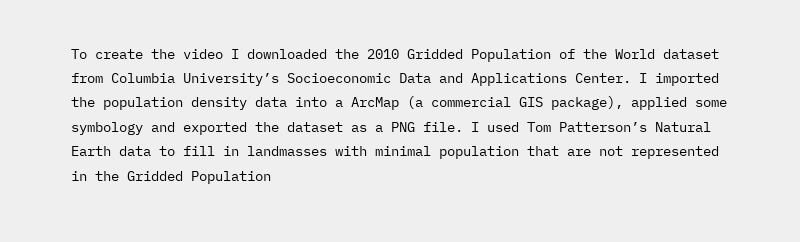To create the video I downloaded the 2010 Gridded Population of the World dataset from Columbia University’s Socioeconomic Data and Applications Center. I imported the population density data into a ArcMap (a commercial GIS package), applied some symbology and exported the dataset as a PNG file. I used Tom Patterson’s Natural Earth data to fill in landmasses with minimal population that are not represented in the Gridded Population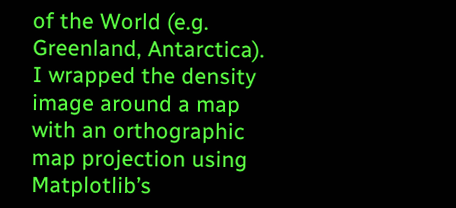of the World (e.g. Greenland, Antarctica).  I wrapped the density image around a map with an orthographic map projection using Matplotlib’s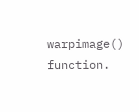warpimage() function.